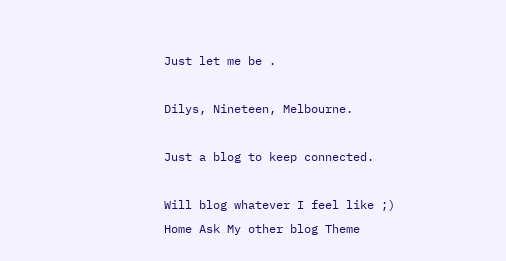Just let me be .

Dilys, Nineteen, Melbourne.

Just a blog to keep connected.

Will blog whatever I feel like ;)
Home Ask My other blog Theme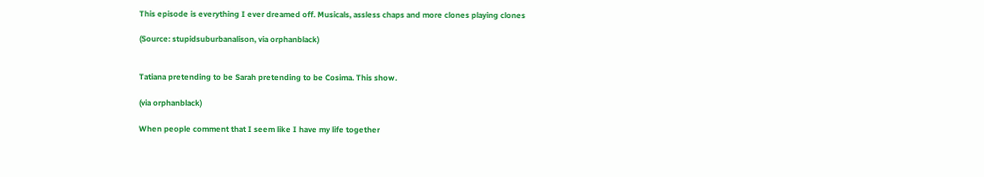This episode is everything I ever dreamed off. Musicals, assless chaps and more clones playing clones

(Source: stupidsuburbanalison, via orphanblack)


Tatiana pretending to be Sarah pretending to be Cosima. This show.

(via orphanblack)

When people comment that I seem like I have my life together